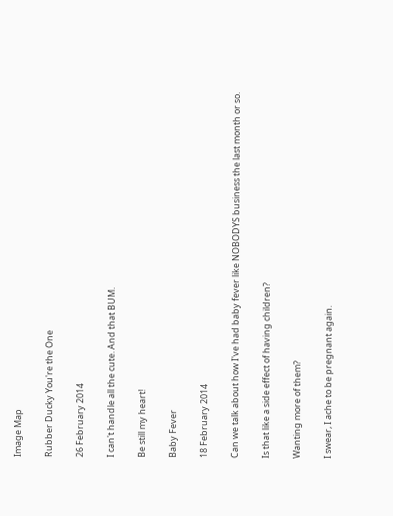Image Map

Rubber Ducky You're the One

26 February 2014

I can't handle all the cute. And that BUM.

Be still my heart!

Baby Fever

18 February 2014

Can we talk about how I've had baby fever like NOBODYS business the last month or so.

Is that like a side effect of having children?

Wanting more of them?

I swear, I ache to be pregnant again.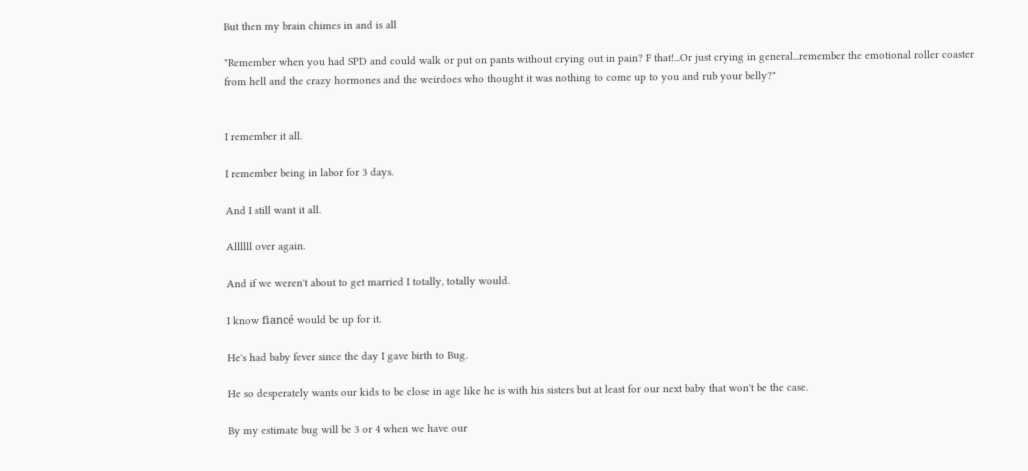But then my brain chimes in and is all

"Remember when you had SPD and could walk or put on pants without crying out in pain? F that!...Or just crying in general...remember the emotional roller coaster from hell and the crazy hormones and the weirdoes who thought it was nothing to come up to you and rub your belly?"


I remember it all.

I remember being in labor for 3 days.

And I still want it all.

Allllll over again.

And if we weren't about to get married I totally, totally would.

I know fiancé would be up for it.

He's had baby fever since the day I gave birth to Bug.

He so desperately wants our kids to be close in age like he is with his sisters but at least for our next baby that won't be the case.

By my estimate bug will be 3 or 4 when we have our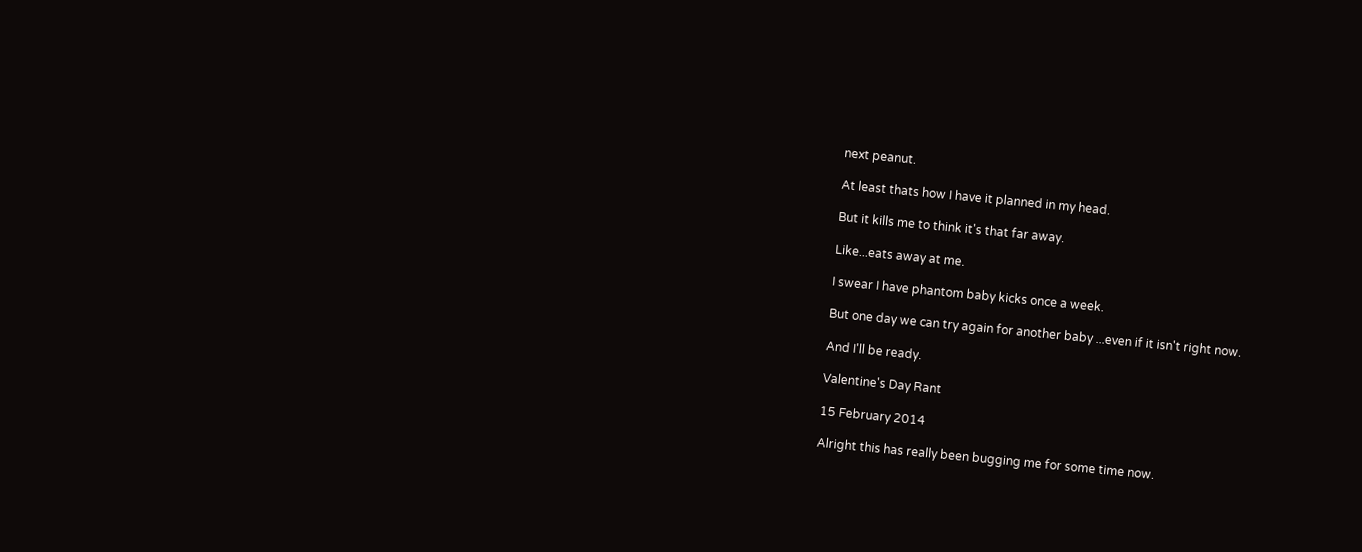next peanut.

At least thats how I have it planned in my head.

But it kills me to think it's that far away.

Like...eats away at me.

I swear I have phantom baby kicks once a week.

But one day we can try again for another baby ...even if it isn't right now.

And I'll be ready.

Valentine's Day Rant

15 February 2014

Alright this has really been bugging me for some time now.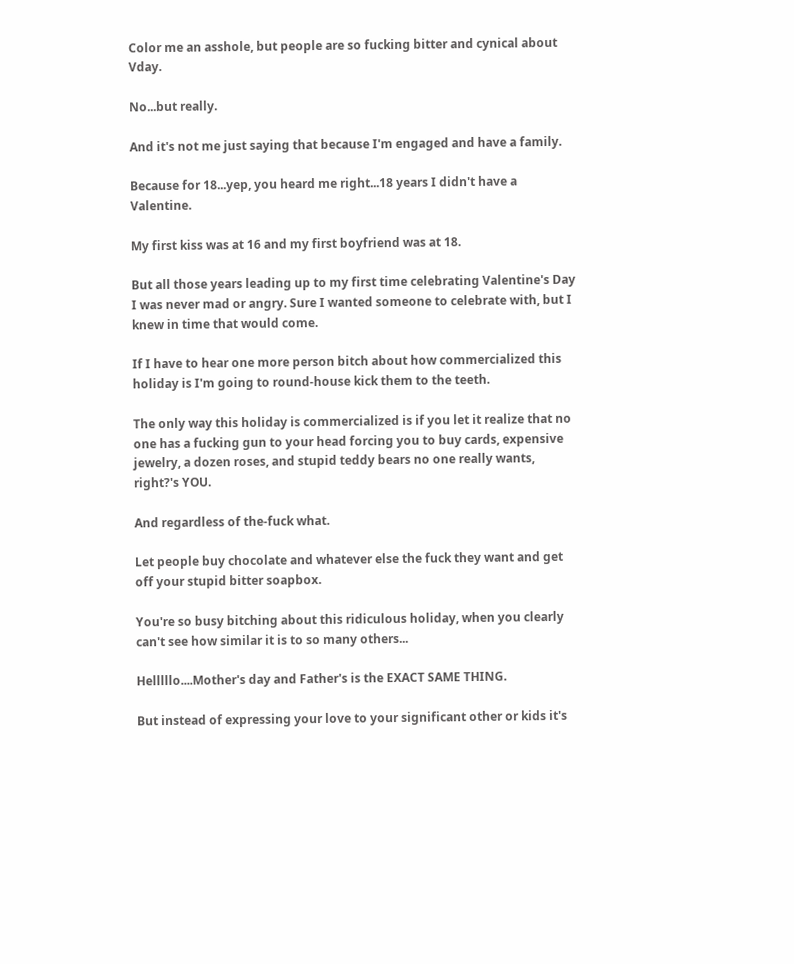Color me an asshole, but people are so fucking bitter and cynical about Vday.

No...but really.

And it's not me just saying that because I'm engaged and have a family.

Because for 18...yep, you heard me right...18 years I didn't have a Valentine.

My first kiss was at 16 and my first boyfriend was at 18.

But all those years leading up to my first time celebrating Valentine's Day I was never mad or angry. Sure I wanted someone to celebrate with, but I knew in time that would come.

If I have to hear one more person bitch about how commercialized this holiday is I'm going to round-house kick them to the teeth.

The only way this holiday is commercialized is if you let it realize that no one has a fucking gun to your head forcing you to buy cards, expensive jewelry, a dozen roses, and stupid teddy bears no one really wants, right?'s YOU.

And regardless of the-fuck what.

Let people buy chocolate and whatever else the fuck they want and get off your stupid bitter soapbox.

You're so busy bitching about this ridiculous holiday, when you clearly can't see how similar it is to so many others...

Helllllo....Mother's day and Father's is the EXACT SAME THING.

But instead of expressing your love to your significant other or kids it's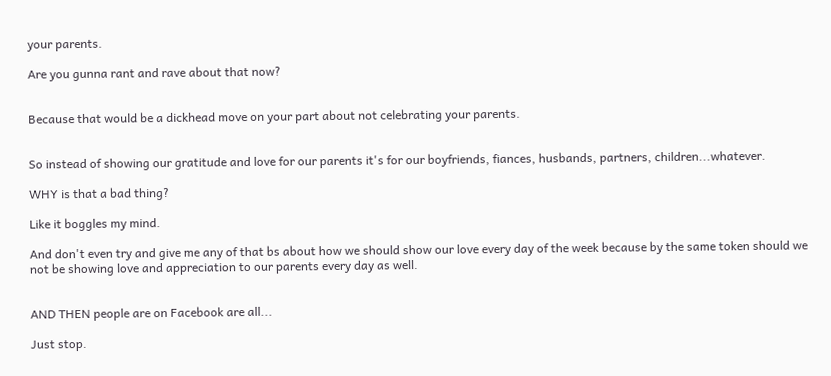your parents.

Are you gunna rant and rave about that now?


Because that would be a dickhead move on your part about not celebrating your parents.


So instead of showing our gratitude and love for our parents it's for our boyfriends, fiances, husbands, partners, children...whatever.

WHY is that a bad thing?

Like it boggles my mind.

And don't even try and give me any of that bs about how we should show our love every day of the week because by the same token should we not be showing love and appreciation to our parents every day as well.


AND THEN people are on Facebook are all...

Just stop.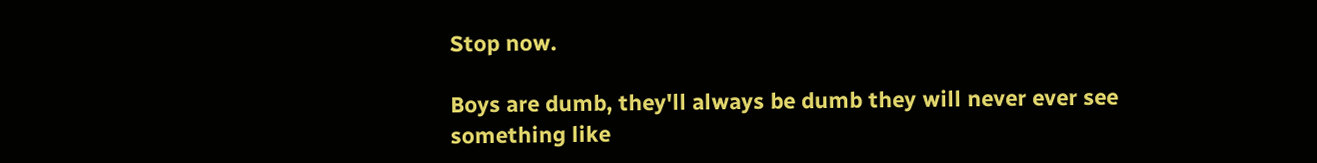Stop now.

Boys are dumb, they'll always be dumb they will never ever see something like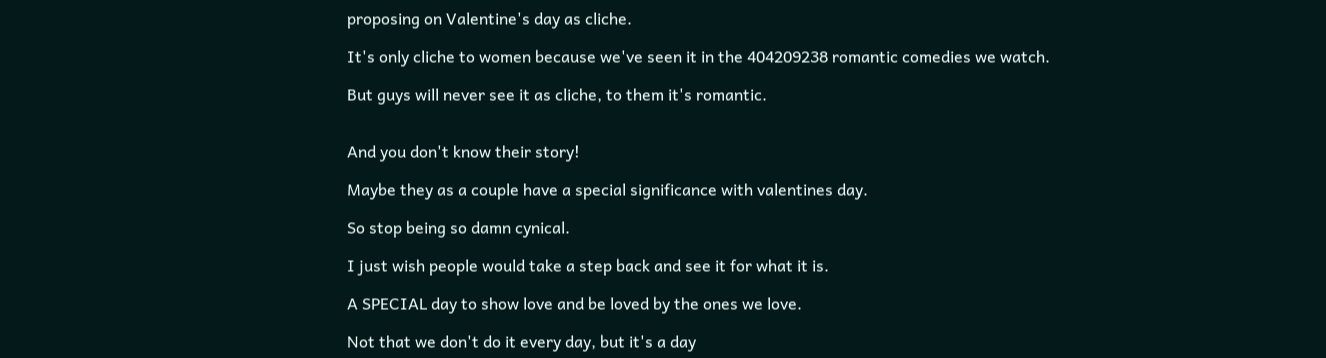proposing on Valentine's day as cliche.

It's only cliche to women because we've seen it in the 404209238 romantic comedies we watch.

But guys will never see it as cliche, to them it's romantic.


And you don't know their story!

Maybe they as a couple have a special significance with valentines day.

So stop being so damn cynical.

I just wish people would take a step back and see it for what it is.

A SPECIAL day to show love and be loved by the ones we love.

Not that we don't do it every day, but it's a day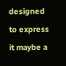designed to express it maybe a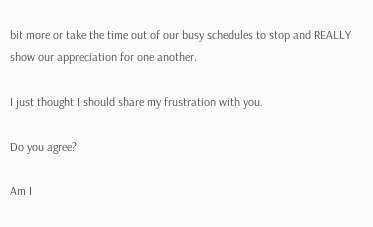bit more or take the time out of our busy schedules to stop and REALLY show our appreciation for one another.

I just thought I should share my frustration with you.

Do you agree?

Am I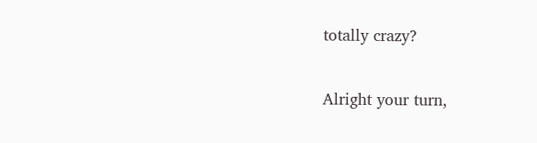totally crazy?

Alright your turn,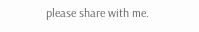please share with me.